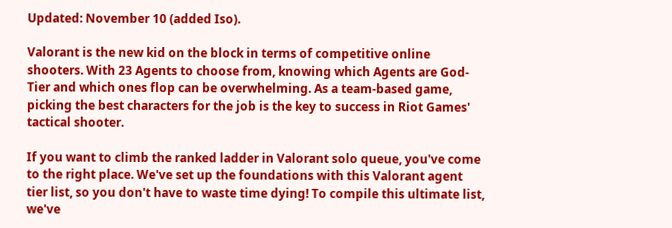Updated: November 10 (added Iso).

Valorant is the new kid on the block in terms of competitive online shooters. With 23 Agents to choose from, knowing which Agents are God-Tier and which ones flop can be overwhelming. As a team-based game, picking the best characters for the job is the key to success in Riot Games' tactical shooter.

If you want to climb the ranked ladder in Valorant solo queue, you've come to the right place. We've set up the foundations with this Valorant agent tier list, so you don't have to waste time dying! To compile this ultimate list, we've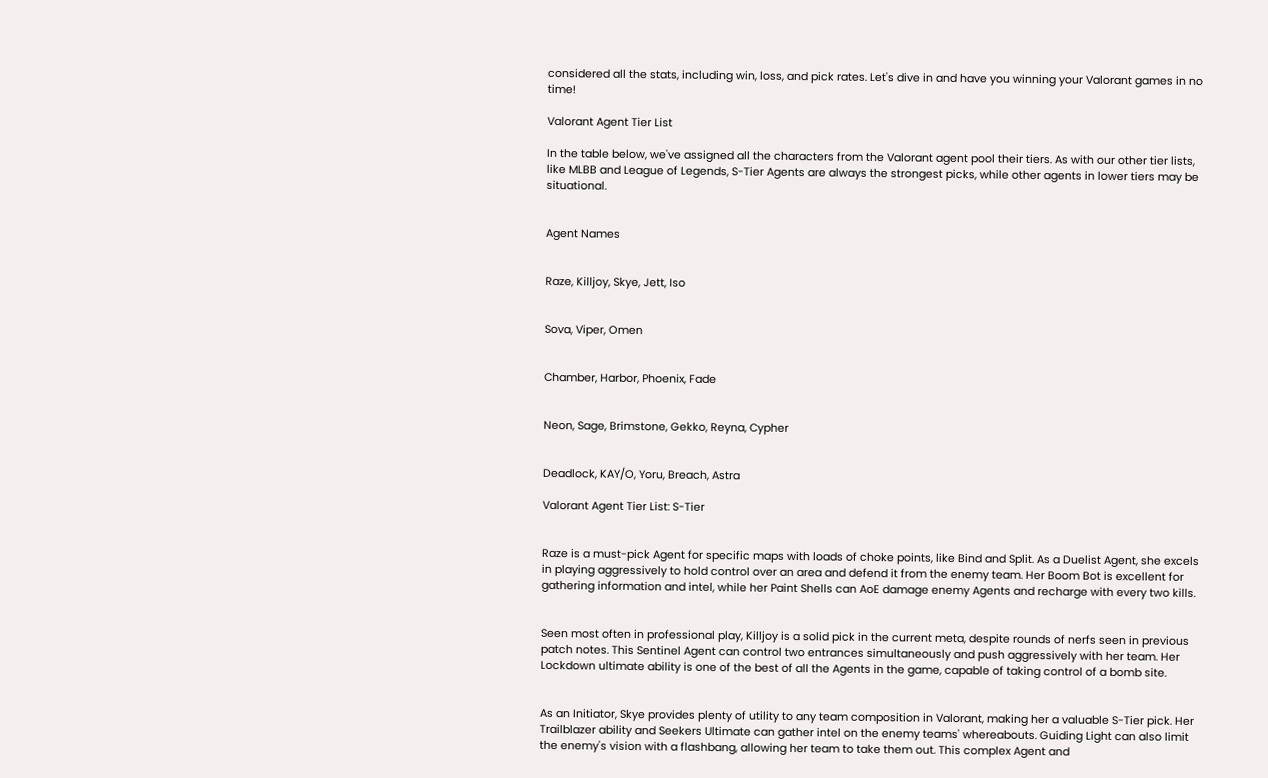considered all the stats, including win, loss, and pick rates. Let's dive in and have you winning your Valorant games in no time!

Valorant Agent Tier List

In the table below, we've assigned all the characters from the Valorant agent pool their tiers. As with our other tier lists, like MLBB and League of Legends, S-Tier Agents are always the strongest picks, while other agents in lower tiers may be situational.


Agent Names


Raze, Killjoy, Skye, Jett, Iso


Sova, Viper, Omen


Chamber, Harbor, Phoenix, Fade


Neon, Sage, Brimstone, Gekko, Reyna, Cypher


Deadlock, KAY/O, Yoru, Breach, Astra

Valorant Agent Tier List: S-Tier


Raze is a must-pick Agent for specific maps with loads of choke points, like Bind and Split. As a Duelist Agent, she excels in playing aggressively to hold control over an area and defend it from the enemy team. Her Boom Bot is excellent for gathering information and intel, while her Paint Shells can AoE damage enemy Agents and recharge with every two kills.


Seen most often in professional play, Killjoy is a solid pick in the current meta, despite rounds of nerfs seen in previous patch notes. This Sentinel Agent can control two entrances simultaneously and push aggressively with her team. Her Lockdown ultimate ability is one of the best of all the Agents in the game, capable of taking control of a bomb site.


As an Initiator, Skye provides plenty of utility to any team composition in Valorant, making her a valuable S-Tier pick. Her Trailblazer ability and Seekers Ultimate can gather intel on the enemy teams' whereabouts. Guiding Light can also limit the enemy's vision with a flashbang, allowing her team to take them out. This complex Agent and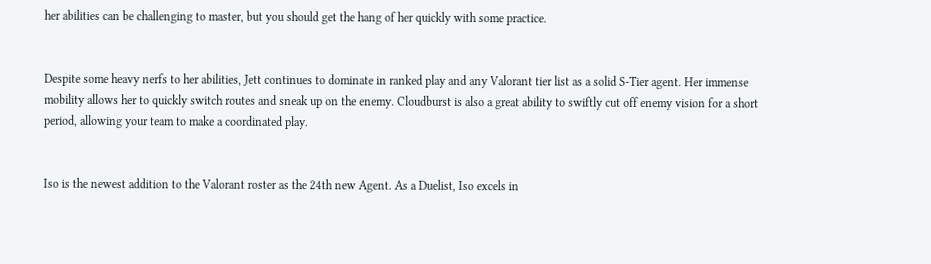her abilities can be challenging to master, but you should get the hang of her quickly with some practice.


Despite some heavy nerfs to her abilities, Jett continues to dominate in ranked play and any Valorant tier list as a solid S-Tier agent. Her immense mobility allows her to quickly switch routes and sneak up on the enemy. Cloudburst is also a great ability to swiftly cut off enemy vision for a short period, allowing your team to make a coordinated play.


Iso is the newest addition to the Valorant roster as the 24th new Agent. As a Duelist, Iso excels in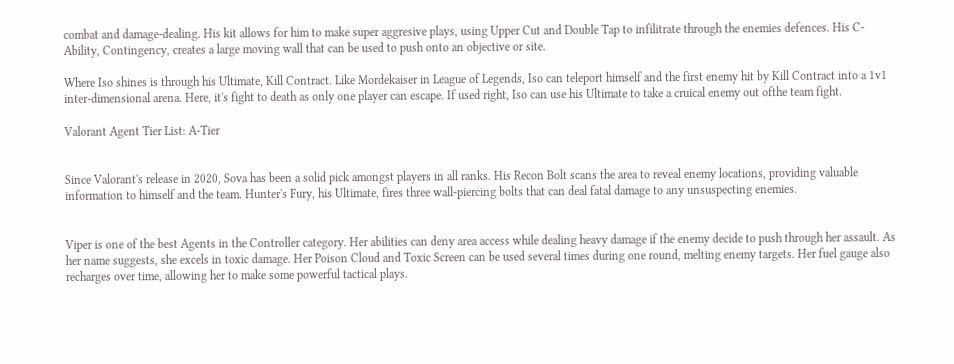combat and damage-dealing. His kit allows for him to make super aggresive plays, using Upper Cut and Double Tap to infilitrate through the enemies defences. His C-Ability, Contingency, creates a large moving wall that can be used to push onto an objective or site.

Where Iso shines is through his Ultimate, Kill Contract. Like Mordekaiser in League of Legends, Iso can teleport himself and the first enemy hit by Kill Contract into a 1v1 inter-dimensional arena. Here, it's fight to death as only one player can escape. If used right, Iso can use his Ultimate to take a cruical enemy out ofthe team fight.

Valorant Agent Tier List: A-Tier


Since Valorant's release in 2020, Sova has been a solid pick amongst players in all ranks. His Recon Bolt scans the area to reveal enemy locations, providing valuable information to himself and the team. Hunter's Fury, his Ultimate, fires three wall-piercing bolts that can deal fatal damage to any unsuspecting enemies.


Viper is one of the best Agents in the Controller category. Her abilities can deny area access while dealing heavy damage if the enemy decide to push through her assault. As her name suggests, she excels in toxic damage. Her Poison Cloud and Toxic Screen can be used several times during one round, melting enemy targets. Her fuel gauge also recharges over time, allowing her to make some powerful tactical plays.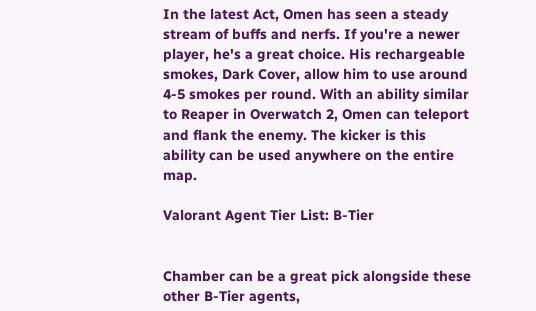In the latest Act, Omen has seen a steady stream of buffs and nerfs. If you're a newer player, he's a great choice. His rechargeable smokes, Dark Cover, allow him to use around 4-5 smokes per round. With an ability similar to Reaper in Overwatch 2, Omen can teleport and flank the enemy. The kicker is this ability can be used anywhere on the entire map.

Valorant Agent Tier List: B-Tier


Chamber can be a great pick alongside these other B-Tier agents,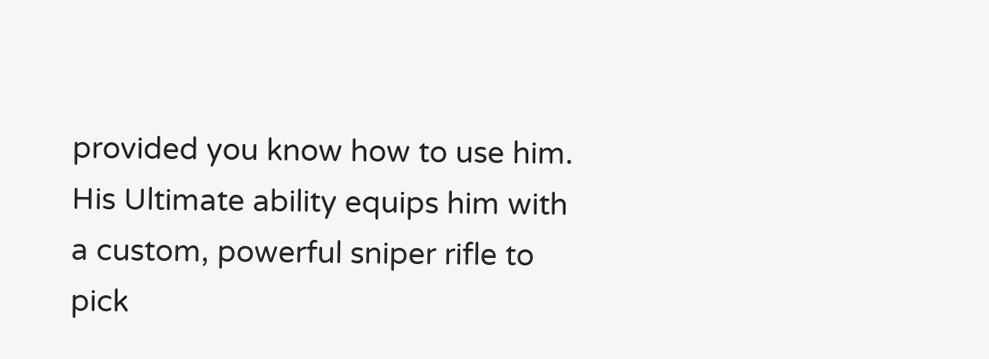provided you know how to use him. His Ultimate ability equips him with a custom, powerful sniper rifle to pick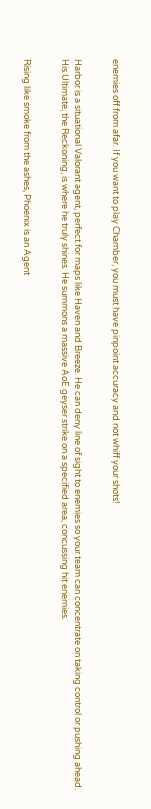enemies off from afar. If you want to play Chamber, you must have pinpoint accuracy and not whiff your shots!


Harbor is a situational Valorant agent, perfect for maps like Haven and Breeze. He can deny line of sight to enemies so your team can concentrate on taking control or pushing ahead. His Ultimate, the Reckoning, is where he truly shines. He summons a massive AoE geyser strike on a specified area, concussing hit enemies.


Rising like smoke from the ashes, Phoenix is an Agent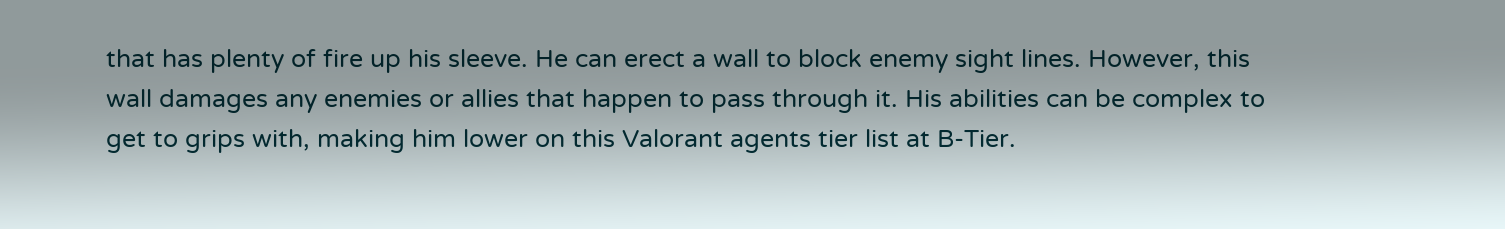that has plenty of fire up his sleeve. He can erect a wall to block enemy sight lines. However, this wall damages any enemies or allies that happen to pass through it. His abilities can be complex to get to grips with, making him lower on this Valorant agents tier list at B-Tier.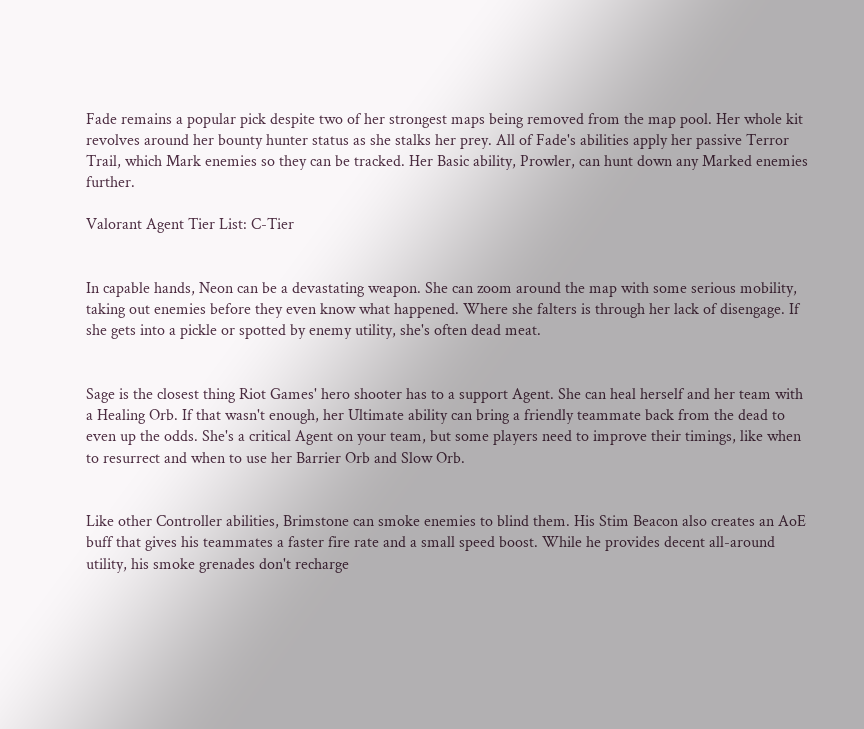Fade remains a popular pick despite two of her strongest maps being removed from the map pool. Her whole kit revolves around her bounty hunter status as she stalks her prey. All of Fade's abilities apply her passive Terror Trail, which Mark enemies so they can be tracked. Her Basic ability, Prowler, can hunt down any Marked enemies further.

Valorant Agent Tier List: C-Tier


In capable hands, Neon can be a devastating weapon. She can zoom around the map with some serious mobility, taking out enemies before they even know what happened. Where she falters is through her lack of disengage. If she gets into a pickle or spotted by enemy utility, she's often dead meat.


Sage is the closest thing Riot Games' hero shooter has to a support Agent. She can heal herself and her team with a Healing Orb. If that wasn't enough, her Ultimate ability can bring a friendly teammate back from the dead to even up the odds. She's a critical Agent on your team, but some players need to improve their timings, like when to resurrect and when to use her Barrier Orb and Slow Orb.


Like other Controller abilities, Brimstone can smoke enemies to blind them. His Stim Beacon also creates an AoE buff that gives his teammates a faster fire rate and a small speed boost. While he provides decent all-around utility, his smoke grenades don't recharge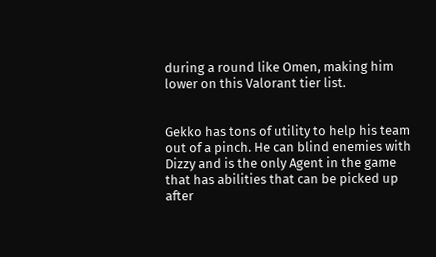during a round like Omen, making him lower on this Valorant tier list.


Gekko has tons of utility to help his team out of a pinch. He can blind enemies with Dizzy and is the only Agent in the game that has abilities that can be picked up after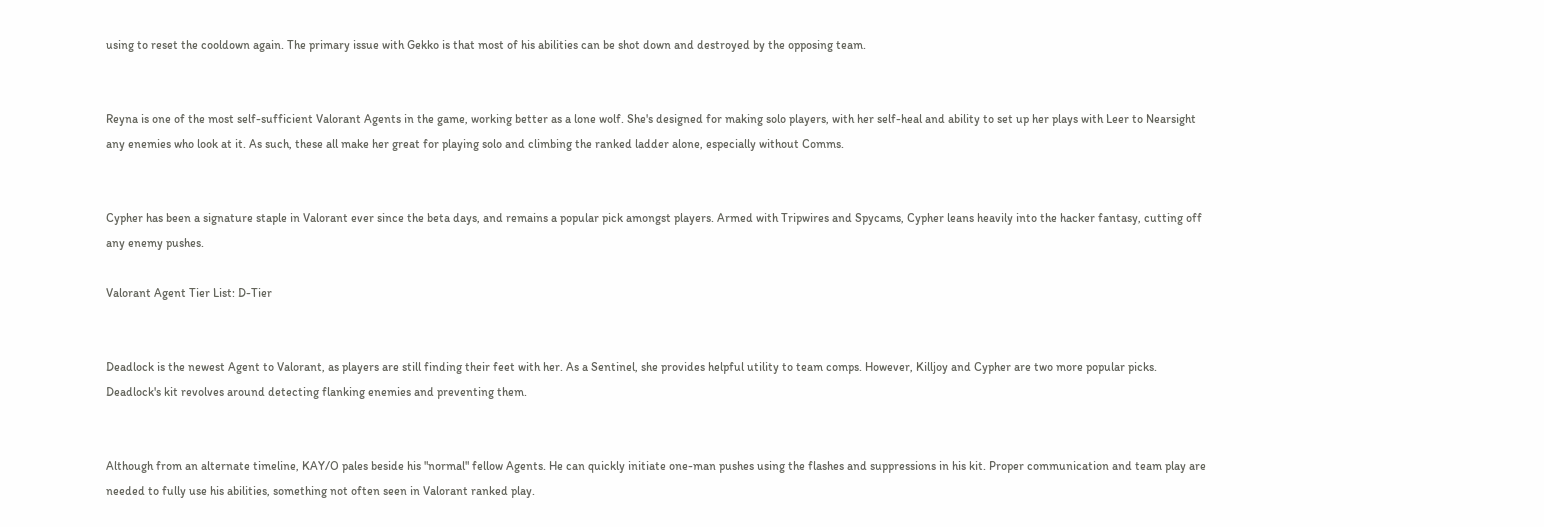using to reset the cooldown again. The primary issue with Gekko is that most of his abilities can be shot down and destroyed by the opposing team.


Reyna is one of the most self-sufficient Valorant Agents in the game, working better as a lone wolf. She's designed for making solo players, with her self-heal and ability to set up her plays with Leer to Nearsight any enemies who look at it. As such, these all make her great for playing solo and climbing the ranked ladder alone, especially without Comms.


Cypher has been a signature staple in Valorant ever since the beta days, and remains a popular pick amongst players. Armed with Tripwires and Spycams, Cypher leans heavily into the hacker fantasy, cutting off any enemy pushes.

Valorant Agent Tier List: D-Tier


Deadlock is the newest Agent to Valorant, as players are still finding their feet with her. As a Sentinel, she provides helpful utility to team comps. However, Killjoy and Cypher are two more popular picks. Deadlock's kit revolves around detecting flanking enemies and preventing them.


Although from an alternate timeline, KAY/O pales beside his "normal" fellow Agents. He can quickly initiate one-man pushes using the flashes and suppressions in his kit. Proper communication and team play are needed to fully use his abilities, something not often seen in Valorant ranked play.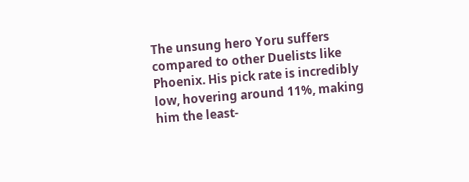The unsung hero Yoru suffers compared to other Duelists like Phoenix. His pick rate is incredibly low, hovering around 11%, making him the least-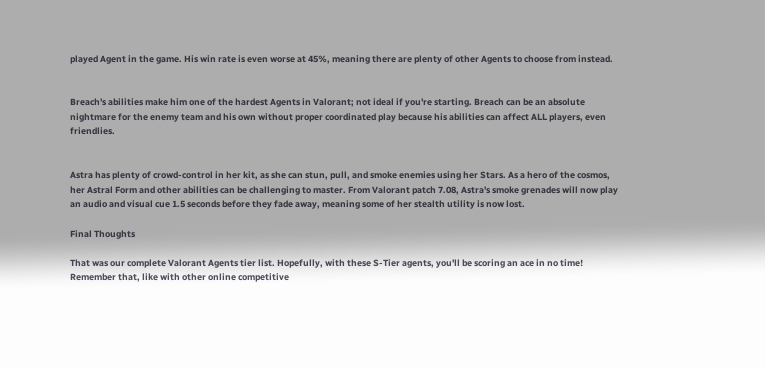played Agent in the game. His win rate is even worse at 45%, meaning there are plenty of other Agents to choose from instead.


Breach's abilities make him one of the hardest Agents in Valorant; not ideal if you're starting. Breach can be an absolute nightmare for the enemy team and his own without proper coordinated play because his abilities can affect ALL players, even friendlies.


Astra has plenty of crowd-control in her kit, as she can stun, pull, and smoke enemies using her Stars. As a hero of the cosmos, her Astral Form and other abilities can be challenging to master. From Valorant patch 7.08, Astra's smoke grenades will now play an audio and visual cue 1.5 seconds before they fade away, meaning some of her stealth utility is now lost.

Final Thoughts

That was our complete Valorant Agents tier list. Hopefully, with these S-Tier agents, you'll be scoring an ace in no time! Remember that, like with other online competitive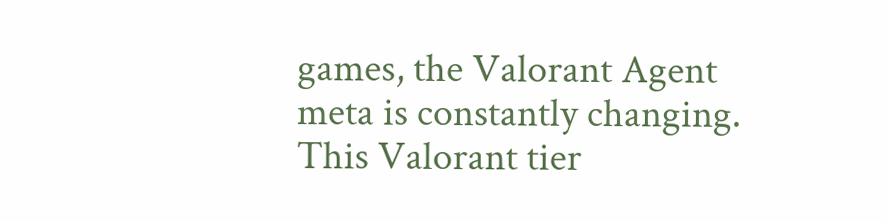games, the Valorant Agent meta is constantly changing. This Valorant tier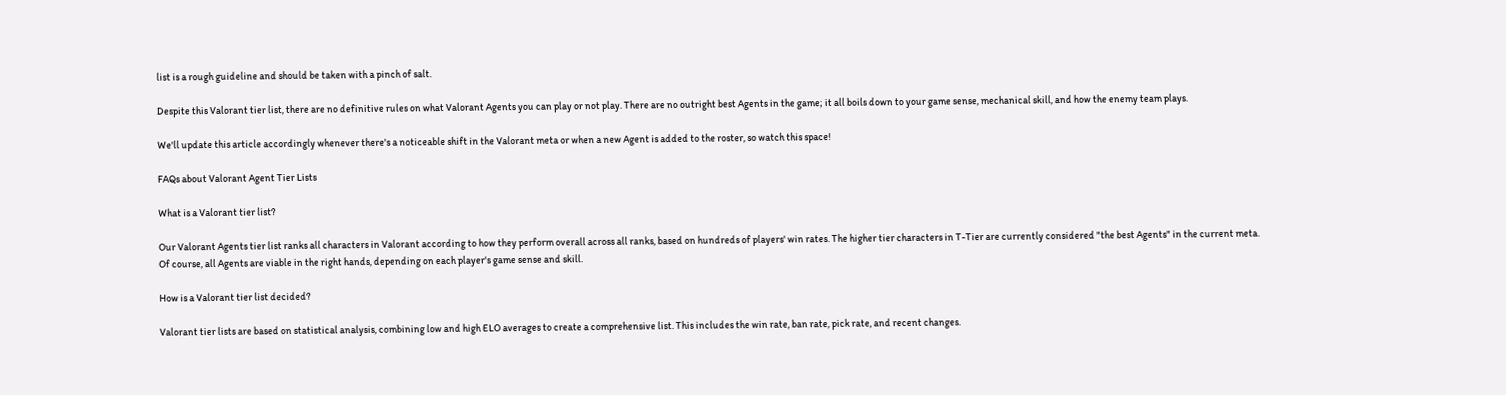list is a rough guideline and should be taken with a pinch of salt.

Despite this Valorant tier list, there are no definitive rules on what Valorant Agents you can play or not play. There are no outright best Agents in the game; it all boils down to your game sense, mechanical skill, and how the enemy team plays.

We'll update this article accordingly whenever there's a noticeable shift in the Valorant meta or when a new Agent is added to the roster, so watch this space!

FAQs about Valorant Agent Tier Lists

What is a Valorant tier list?

Our Valorant Agents tier list ranks all characters in Valorant according to how they perform overall across all ranks, based on hundreds of players' win rates. The higher tier characters in T-Tier are currently considered "the best Agents" in the current meta. Of course, all Agents are viable in the right hands, depending on each player's game sense and skill.

How is a Valorant tier list decided?

Valorant tier lists are based on statistical analysis, combining low and high ELO averages to create a comprehensive list. This includes the win rate, ban rate, pick rate, and recent changes.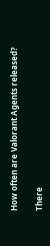How often are Valorant Agents released?

There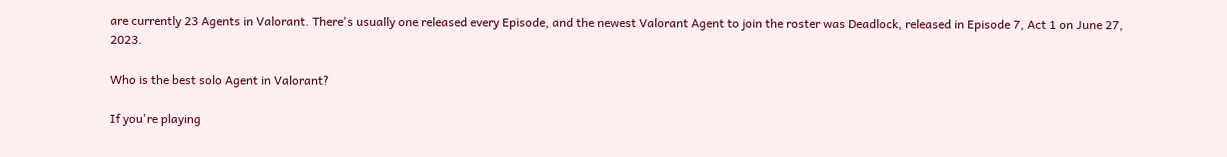are currently 23 Agents in Valorant. There's usually one released every Episode, and the newest Valorant Agent to join the roster was Deadlock, released in Episode 7, Act 1 on June 27, 2023.

Who is the best solo Agent in Valorant?

If you're playing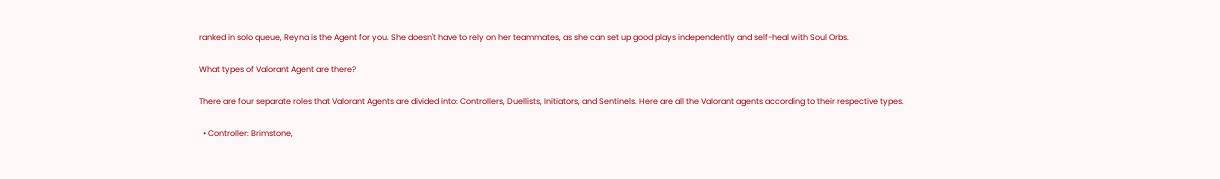ranked in solo queue, Reyna is the Agent for you. She doesn't have to rely on her teammates, as she can set up good plays independently and self-heal with Soul Orbs.

What types of Valorant Agent are there?

There are four separate roles that Valorant Agents are divided into: Controllers, Duellists, Initiators, and Sentinels. Here are all the Valorant agents according to their respective types.

  • Controller: Brimstone,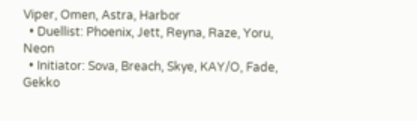Viper, Omen, Astra, Harbor
  • Duellist: Phoenix, Jett, Reyna, Raze, Yoru, Neon
  • Initiator: Sova, Breach, Skye, KAY/O, Fade, Gekko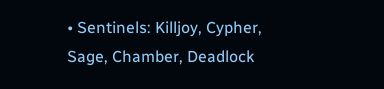• Sentinels: Killjoy, Cypher, Sage, Chamber, Deadlock